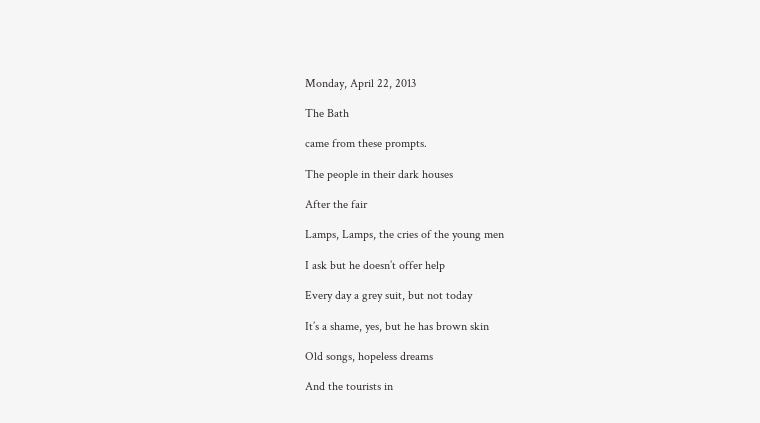Monday, April 22, 2013

The Bath

came from these prompts.

The people in their dark houses

After the fair

Lamps, Lamps, the cries of the young men

I ask but he doesn’t offer help

Every day a grey suit, but not today

It’s a shame, yes, but he has brown skin

Old songs, hopeless dreams

And the tourists in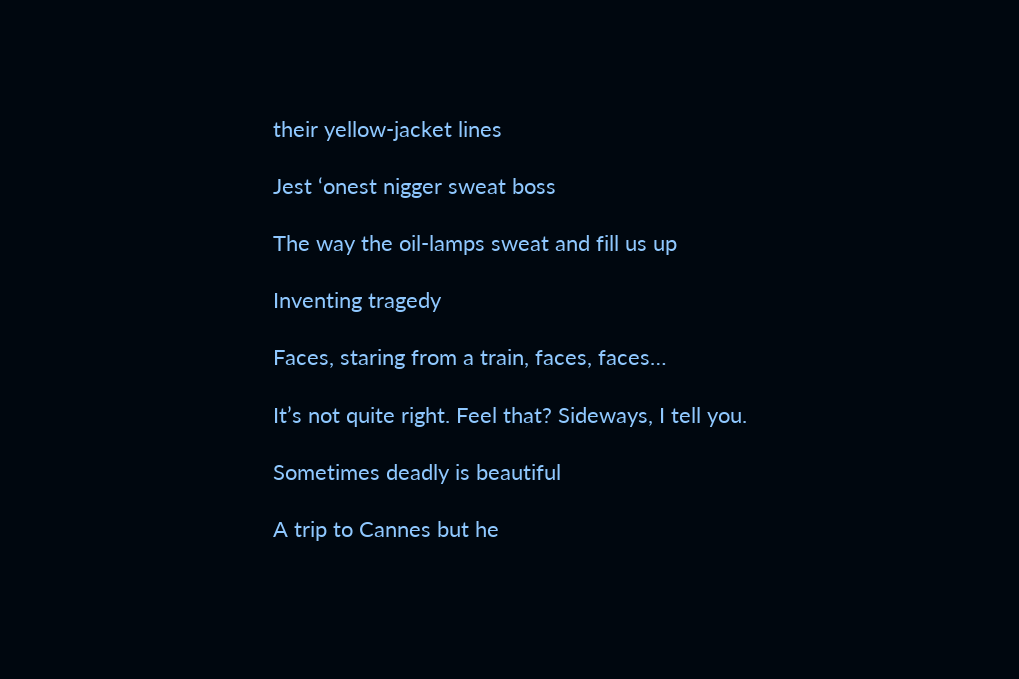their yellow-jacket lines

Jest ‘onest nigger sweat boss

The way the oil-lamps sweat and fill us up

Inventing tragedy

Faces, staring from a train, faces, faces…

It’s not quite right. Feel that? Sideways, I tell you.

Sometimes deadly is beautiful

A trip to Cannes but he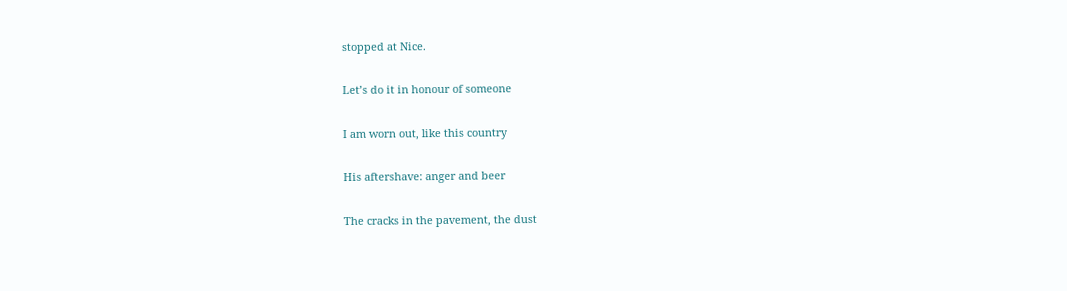stopped at Nice.

Let’s do it in honour of someone

I am worn out, like this country

His aftershave: anger and beer

The cracks in the pavement, the dust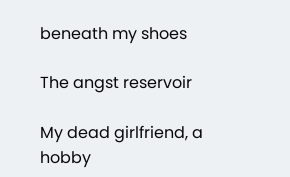beneath my shoes

The angst reservoir

My dead girlfriend, a hobby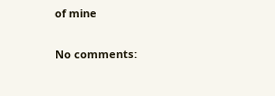of mine

No comments: